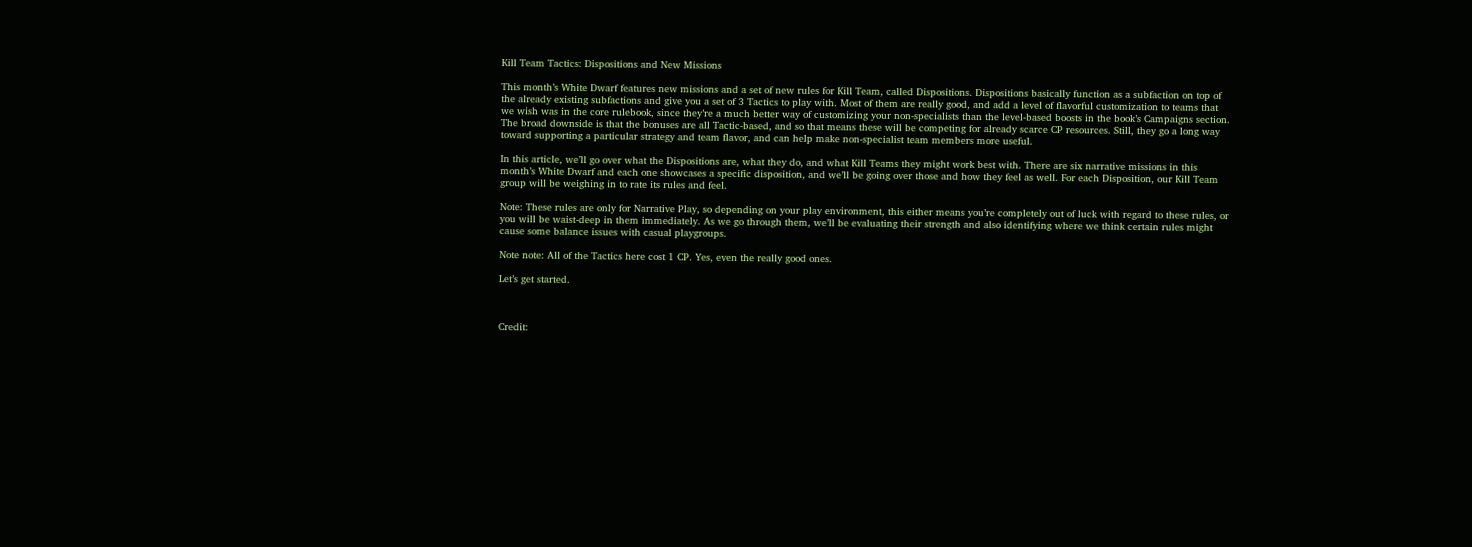Kill Team Tactics: Dispositions and New Missions

This month’s White Dwarf features new missions and a set of new rules for Kill Team, called Dispositions. Dispositions basically function as a subfaction on top of the already existing subfactions and give you a set of 3 Tactics to play with. Most of them are really good, and add a level of flavorful customization to teams that we wish was in the core rulebook, since they’re a much better way of customizing your non-specialists than the level-based boosts in the book’s Campaigns section. The broad downside is that the bonuses are all Tactic-based, and so that means these will be competing for already scarce CP resources. Still, they go a long way toward supporting a particular strategy and team flavor, and can help make non-specialist team members more useful.

In this article, we’ll go over what the Dispositions are, what they do, and what Kill Teams they might work best with. There are six narrative missions in this month’s White Dwarf and each one showcases a specific disposition, and we’ll be going over those and how they feel as well. For each Disposition, our Kill Team group will be weighing in to rate its rules and feel.

Note: These rules are only for Narrative Play, so depending on your play environment, this either means you’re completely out of luck with regard to these rules, or you will be waist-deep in them immediately. As we go through them, we’ll be evaluating their strength and also identifying where we think certain rules might cause some balance issues with casual playgroups.

Note note: All of the Tactics here cost 1 CP. Yes, even the really good ones.

Let’s get started.



Credit: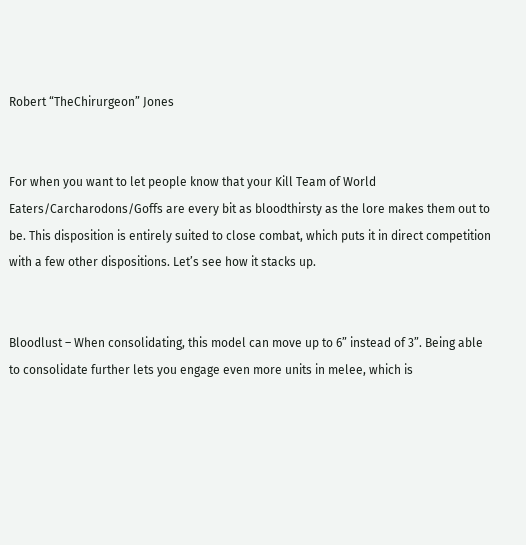Robert “TheChirurgeon” Jones


For when you want to let people know that your Kill Team of World Eaters/Carcharodons/Goffs are every bit as bloodthirsty as the lore makes them out to be. This disposition is entirely suited to close combat, which puts it in direct competition with a few other dispositions. Let’s see how it stacks up.


Bloodlust – When consolidating, this model can move up to 6” instead of 3”. Being able to consolidate further lets you engage even more units in melee, which is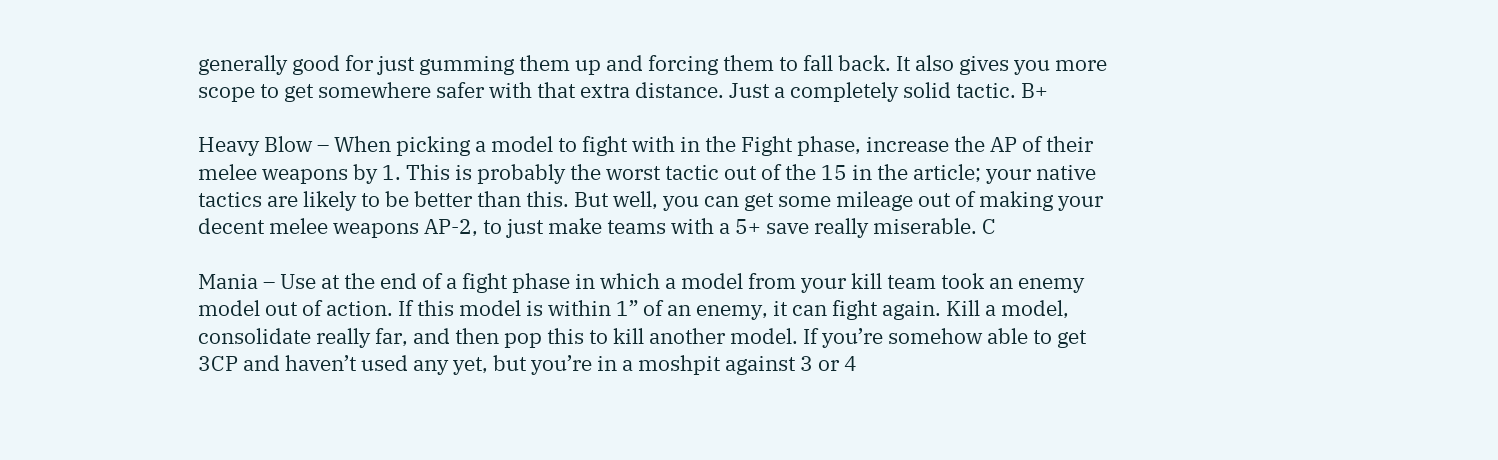generally good for just gumming them up and forcing them to fall back. It also gives you more scope to get somewhere safer with that extra distance. Just a completely solid tactic. B+

Heavy Blow – When picking a model to fight with in the Fight phase, increase the AP of their melee weapons by 1. This is probably the worst tactic out of the 15 in the article; your native tactics are likely to be better than this. But well, you can get some mileage out of making your decent melee weapons AP-2, to just make teams with a 5+ save really miserable. C

Mania – Use at the end of a fight phase in which a model from your kill team took an enemy model out of action. If this model is within 1” of an enemy, it can fight again. Kill a model, consolidate really far, and then pop this to kill another model. If you’re somehow able to get 3CP and haven’t used any yet, but you’re in a moshpit against 3 or 4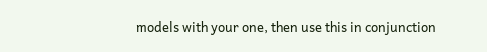models with your one, then use this in conjunction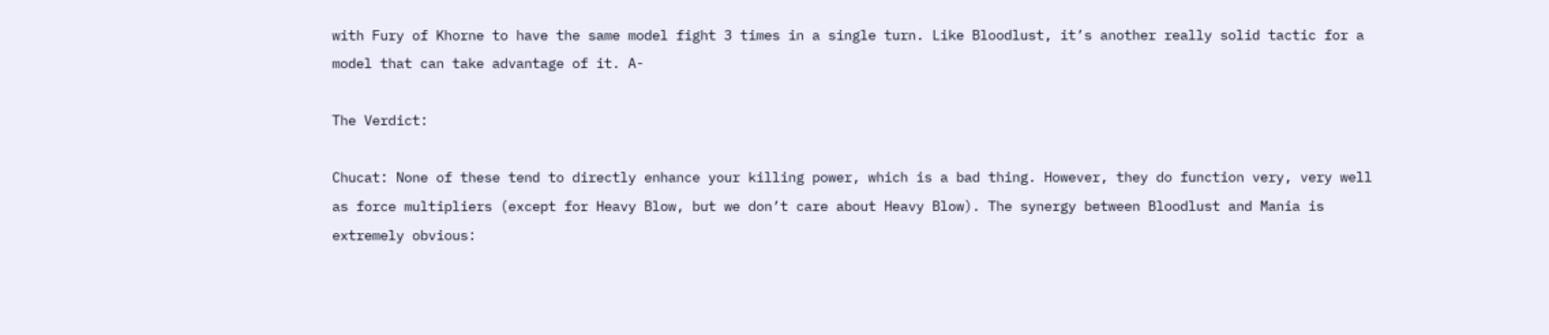with Fury of Khorne to have the same model fight 3 times in a single turn. Like Bloodlust, it’s another really solid tactic for a model that can take advantage of it. A-

The Verdict:

Chucat: None of these tend to directly enhance your killing power, which is a bad thing. However, they do function very, very well as force multipliers (except for Heavy Blow, but we don’t care about Heavy Blow). The synergy between Bloodlust and Mania is extremely obvious: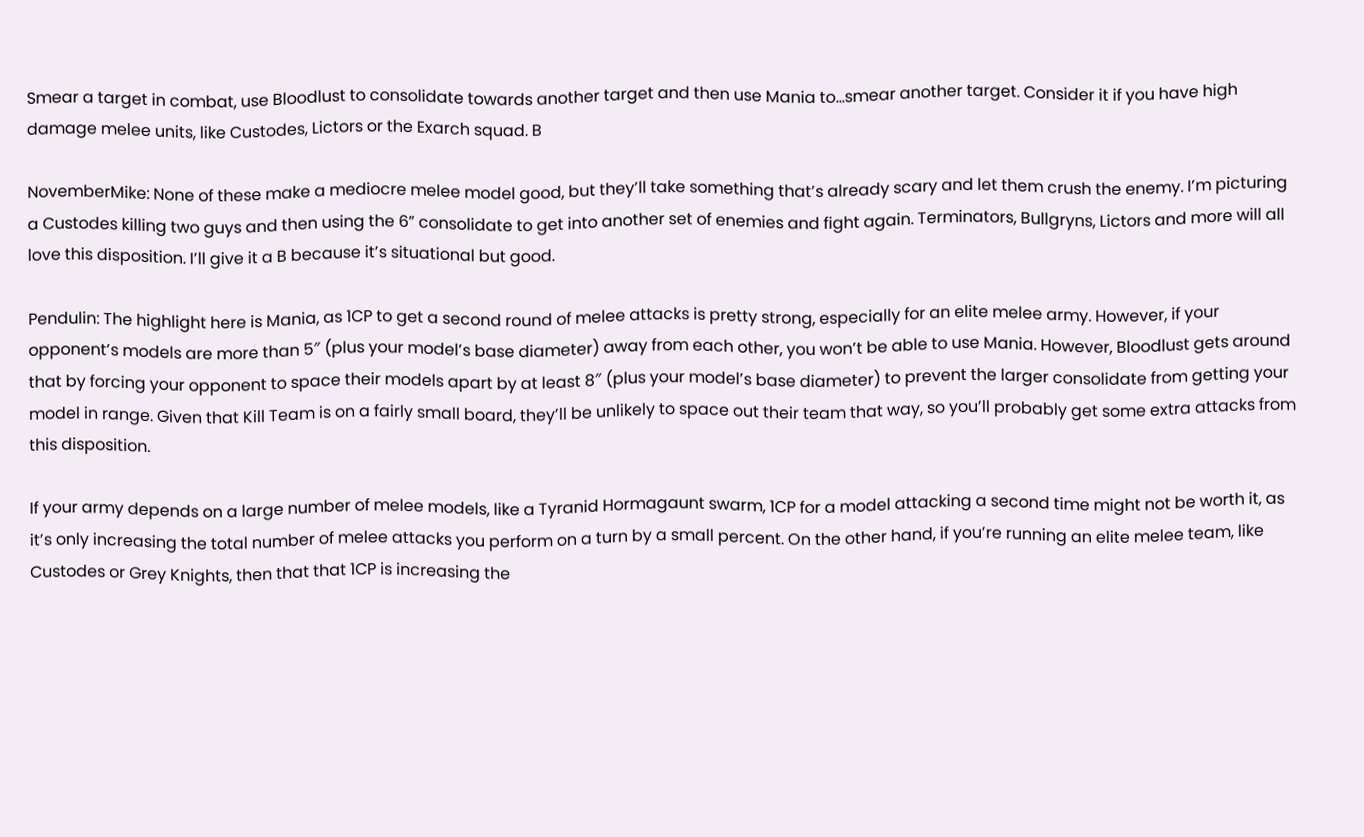Smear a target in combat, use Bloodlust to consolidate towards another target and then use Mania to…smear another target. Consider it if you have high damage melee units, like Custodes, Lictors or the Exarch squad. B

NovemberMike: None of these make a mediocre melee model good, but they’ll take something that’s already scary and let them crush the enemy. I’m picturing a Custodes killing two guys and then using the 6” consolidate to get into another set of enemies and fight again. Terminators, Bullgryns, Lictors and more will all love this disposition. I’ll give it a B because it’s situational but good.

Pendulin: The highlight here is Mania, as 1CP to get a second round of melee attacks is pretty strong, especially for an elite melee army. However, if your opponent’s models are more than 5″ (plus your model’s base diameter) away from each other, you won’t be able to use Mania. However, Bloodlust gets around that by forcing your opponent to space their models apart by at least 8″ (plus your model’s base diameter) to prevent the larger consolidate from getting your model in range. Given that Kill Team is on a fairly small board, they’ll be unlikely to space out their team that way, so you’ll probably get some extra attacks from this disposition.

If your army depends on a large number of melee models, like a Tyranid Hormagaunt swarm, 1CP for a model attacking a second time might not be worth it, as it’s only increasing the total number of melee attacks you perform on a turn by a small percent. On the other hand, if you’re running an elite melee team, like Custodes or Grey Knights, then that that 1CP is increasing the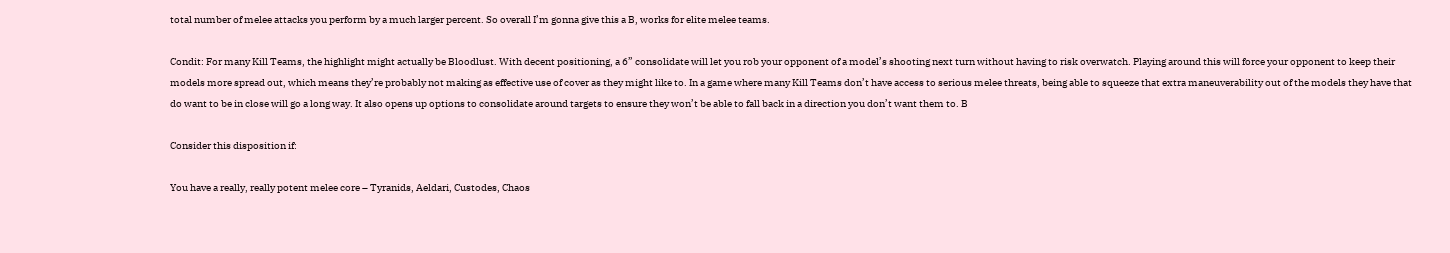total number of melee attacks you perform by a much larger percent. So overall I’m gonna give this a B, works for elite melee teams.

Condit: For many Kill Teams, the highlight might actually be Bloodlust. With decent positioning, a 6” consolidate will let you rob your opponent of a model’s shooting next turn without having to risk overwatch. Playing around this will force your opponent to keep their models more spread out, which means they’re probably not making as effective use of cover as they might like to. In a game where many Kill Teams don’t have access to serious melee threats, being able to squeeze that extra maneuverability out of the models they have that do want to be in close will go a long way. It also opens up options to consolidate around targets to ensure they won’t be able to fall back in a direction you don’t want them to. B

Consider this disposition if:

You have a really, really potent melee core – Tyranids, Aeldari, Custodes, Chaos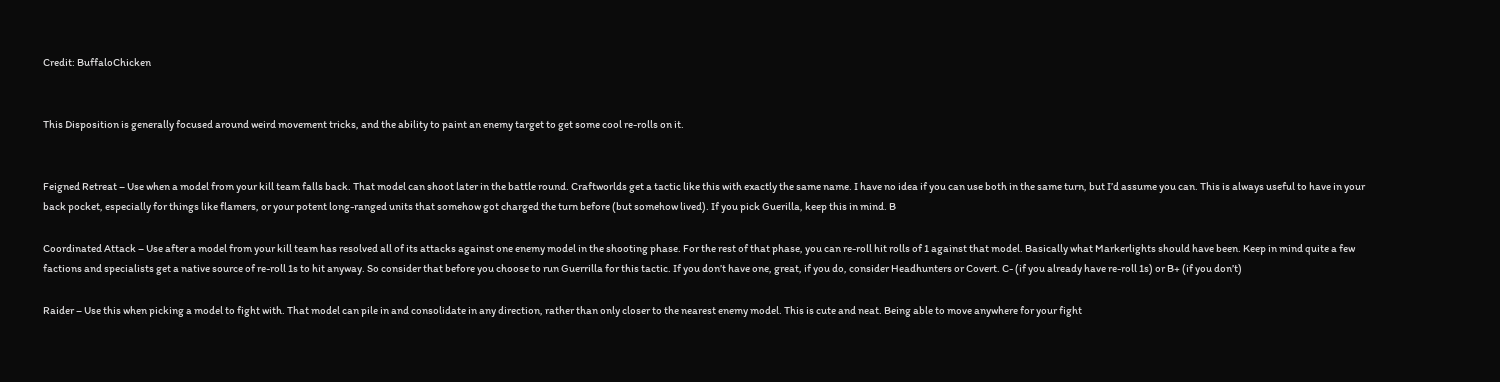Credit: BuffaloChicken


This Disposition is generally focused around weird movement tricks, and the ability to paint an enemy target to get some cool re-rolls on it.


Feigned Retreat – Use when a model from your kill team falls back. That model can shoot later in the battle round. Craftworlds get a tactic like this with exactly the same name. I have no idea if you can use both in the same turn, but I’d assume you can. This is always useful to have in your back pocket, especially for things like flamers, or your potent long-ranged units that somehow got charged the turn before (but somehow lived). If you pick Guerilla, keep this in mind. B

Coordinated Attack – Use after a model from your kill team has resolved all of its attacks against one enemy model in the shooting phase. For the rest of that phase, you can re-roll hit rolls of 1 against that model. Basically what Markerlights should have been. Keep in mind quite a few factions and specialists get a native source of re-roll 1s to hit anyway. So consider that before you choose to run Guerrilla for this tactic. If you don’t have one, great, if you do, consider Headhunters or Covert. C- (if you already have re-roll 1s) or B+ (if you don’t)

Raider – Use this when picking a model to fight with. That model can pile in and consolidate in any direction, rather than only closer to the nearest enemy model. This is cute and neat. Being able to move anywhere for your fight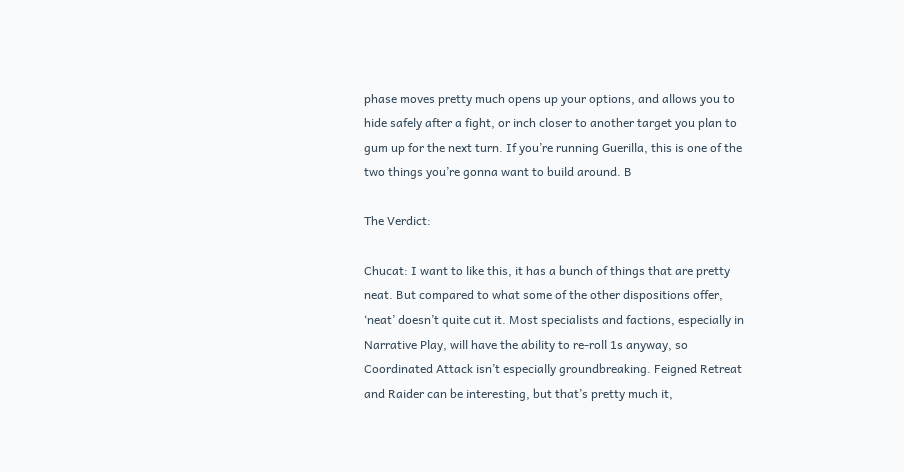phase moves pretty much opens up your options, and allows you to hide safely after a fight, or inch closer to another target you plan to gum up for the next turn. If you’re running Guerilla, this is one of the two things you’re gonna want to build around. B

The Verdict:

Chucat: I want to like this, it has a bunch of things that are pretty neat. But compared to what some of the other dispositions offer, ‘neat’ doesn’t quite cut it. Most specialists and factions, especially in Narrative Play, will have the ability to re-roll 1s anyway, so Coordinated Attack isn’t especially groundbreaking. Feigned Retreat and Raider can be interesting, but that’s pretty much it,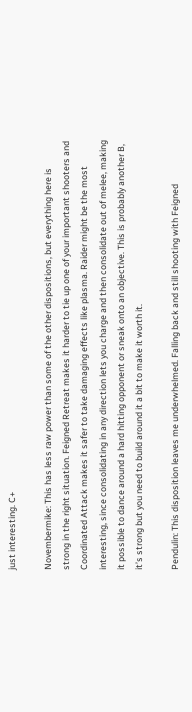just interesting. C+

Novembermike: This has less raw power than some of the other dispositions, but everything here is strong in the right situation. Feigned Retreat makes it harder to tie up one of your important shooters and Coordinated Attack makes it safer to take damaging effects like plasma. Raider might be the most interesting, since consolidating in any direction lets you charge and then consolidate out of melee, making it possible to dance around a hard hitting opponent or sneak onto an objective. This is probably another B, it’s strong but you need to build around it a bit to make it worth it.

Pendulin: This disposition leaves me underwhelmed. Falling back and still shooting with Feigned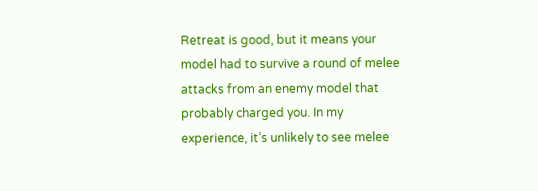Retreat is good, but it means your model had to survive a round of melee attacks from an enemy model that probably charged you. In my experience, it’s unlikely to see melee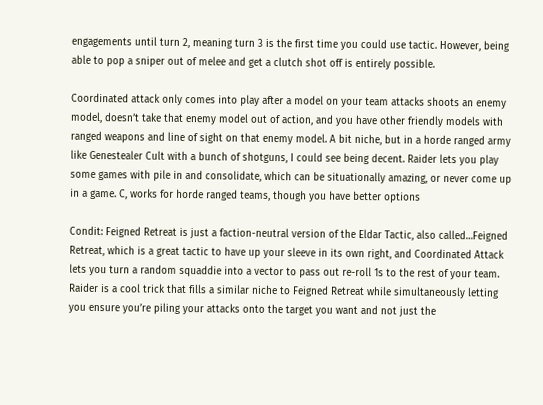engagements until turn 2, meaning turn 3 is the first time you could use tactic. However, being able to pop a sniper out of melee and get a clutch shot off is entirely possible.

Coordinated attack only comes into play after a model on your team attacks shoots an enemy model, doesn’t take that enemy model out of action, and you have other friendly models with ranged weapons and line of sight on that enemy model. A bit niche, but in a horde ranged army like Genestealer Cult with a bunch of shotguns, I could see being decent. Raider lets you play some games with pile in and consolidate, which can be situationally amazing, or never come up in a game. C, works for horde ranged teams, though you have better options

Condit: Feigned Retreat is just a faction-neutral version of the Eldar Tactic, also called…Feigned Retreat, which is a great tactic to have up your sleeve in its own right, and Coordinated Attack lets you turn a random squaddie into a vector to pass out re-roll 1s to the rest of your team. Raider is a cool trick that fills a similar niche to Feigned Retreat while simultaneously letting you ensure you’re piling your attacks onto the target you want and not just the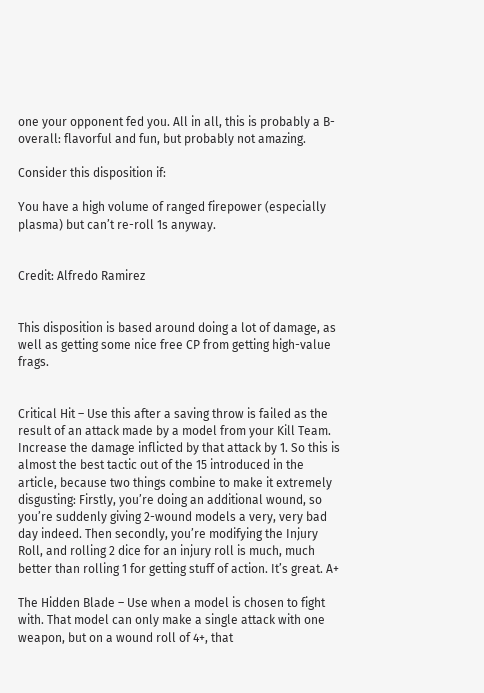one your opponent fed you. All in all, this is probably a B- overall: flavorful and fun, but probably not amazing.

Consider this disposition if:

You have a high volume of ranged firepower (especially plasma) but can’t re-roll 1s anyway.


Credit: Alfredo Ramirez


This disposition is based around doing a lot of damage, as well as getting some nice free CP from getting high-value frags.


Critical Hit – Use this after a saving throw is failed as the result of an attack made by a model from your Kill Team. Increase the damage inflicted by that attack by 1. So this is almost the best tactic out of the 15 introduced in the article, because two things combine to make it extremely disgusting: Firstly, you’re doing an additional wound, so you’re suddenly giving 2-wound models a very, very bad day indeed. Then secondly, you’re modifying the Injury Roll, and rolling 2 dice for an injury roll is much, much better than rolling 1 for getting stuff of action. It’s great. A+

The Hidden Blade – Use when a model is chosen to fight with. That model can only make a single attack with one weapon, but on a wound roll of 4+, that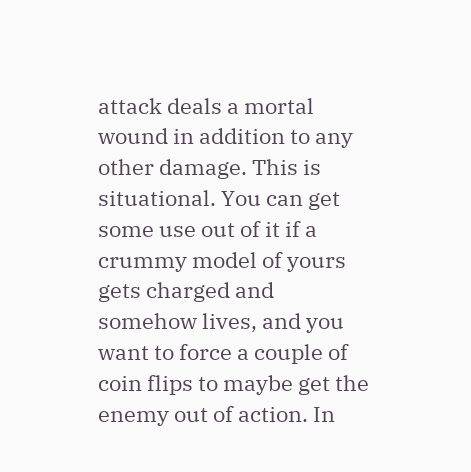attack deals a mortal wound in addition to any other damage. This is situational. You can get some use out of it if a crummy model of yours gets charged and somehow lives, and you want to force a couple of coin flips to maybe get the enemy out of action. In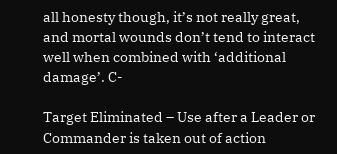all honesty though, it’s not really great, and mortal wounds don’t tend to interact well when combined with ‘additional damage’. C-

Target Eliminated – Use after a Leader or Commander is taken out of action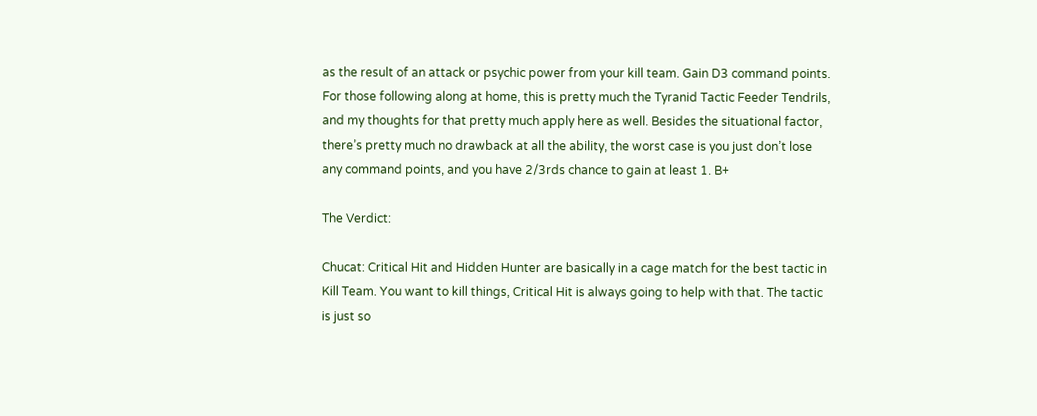as the result of an attack or psychic power from your kill team. Gain D3 command points. For those following along at home, this is pretty much the Tyranid Tactic Feeder Tendrils, and my thoughts for that pretty much apply here as well. Besides the situational factor, there’s pretty much no drawback at all the ability, the worst case is you just don’t lose any command points, and you have 2/3rds chance to gain at least 1. B+

The Verdict:

Chucat: Critical Hit and Hidden Hunter are basically in a cage match for the best tactic in Kill Team. You want to kill things, Critical Hit is always going to help with that. The tactic is just so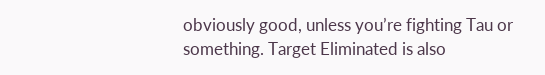obviously good, unless you’re fighting Tau or something. Target Eliminated is also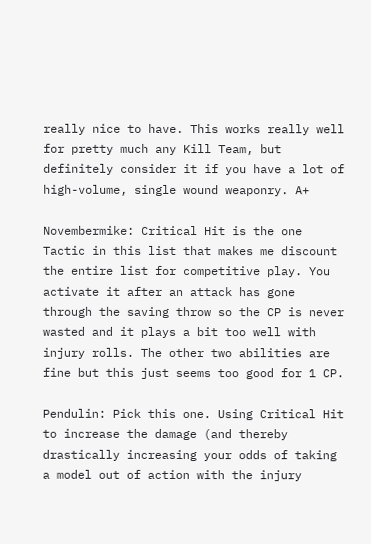really nice to have. This works really well for pretty much any Kill Team, but definitely consider it if you have a lot of high-volume, single wound weaponry. A+

Novembermike: Critical Hit is the one Tactic in this list that makes me discount the entire list for competitive play. You activate it after an attack has gone through the saving throw so the CP is never wasted and it plays a bit too well with injury rolls. The other two abilities are fine but this just seems too good for 1 CP.

Pendulin: Pick this one. Using Critical Hit to increase the damage (and thereby drastically increasing your odds of taking a model out of action with the injury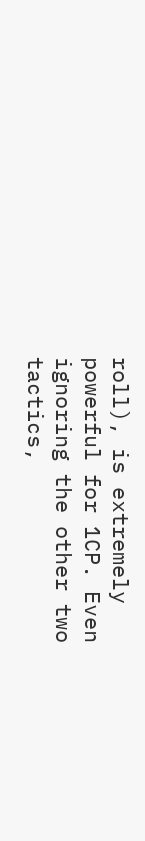roll), is extremely powerful for 1CP. Even ignoring the other two tactics,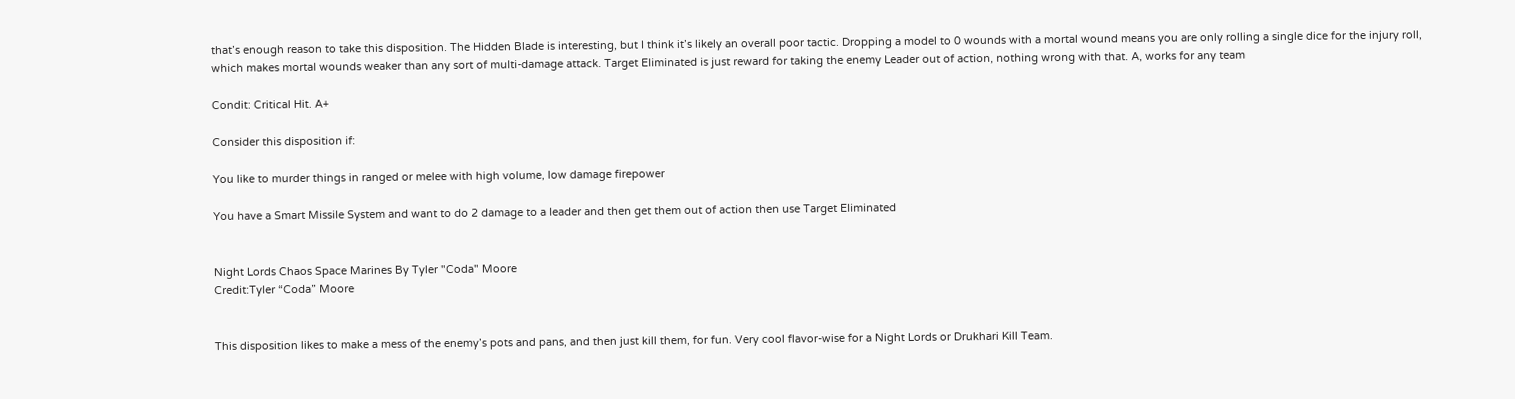that’s enough reason to take this disposition. The Hidden Blade is interesting, but I think it’s likely an overall poor tactic. Dropping a model to 0 wounds with a mortal wound means you are only rolling a single dice for the injury roll, which makes mortal wounds weaker than any sort of multi-damage attack. Target Eliminated is just reward for taking the enemy Leader out of action, nothing wrong with that. A, works for any team

Condit: Critical Hit. A+

Consider this disposition if:

You like to murder things in ranged or melee with high volume, low damage firepower

You have a Smart Missile System and want to do 2 damage to a leader and then get them out of action then use Target Eliminated


Night Lords Chaos Space Marines By Tyler "Coda" Moore
Credit:Tyler “Coda” Moore


This disposition likes to make a mess of the enemy’s pots and pans, and then just kill them, for fun. Very cool flavor-wise for a Night Lords or Drukhari Kill Team.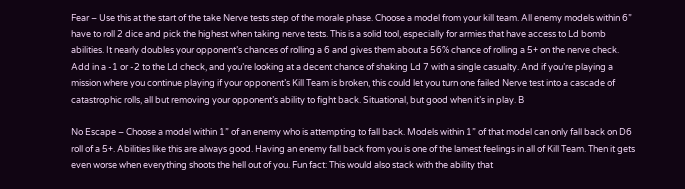Fear – Use this at the start of the take Nerve tests step of the morale phase. Choose a model from your kill team. All enemy models within 6” have to roll 2 dice and pick the highest when taking nerve tests. This is a solid tool, especially for armies that have access to Ld bomb abilities. It nearly doubles your opponent’s chances of rolling a 6 and gives them about a 56% chance of rolling a 5+ on the nerve check. Add in a -1 or -2 to the Ld check, and you’re looking at a decent chance of shaking Ld 7 with a single casualty. And if you’re playing a mission where you continue playing if your opponent’s Kill Team is broken, this could let you turn one failed Nerve test into a cascade of catastrophic rolls, all but removing your opponent’s ability to fight back. Situational, but good when it’s in play. B

No Escape – Choose a model within 1” of an enemy who is attempting to fall back. Models within 1” of that model can only fall back on D6 roll of a 5+. Abilities like this are always good. Having an enemy fall back from you is one of the lamest feelings in all of Kill Team. Then it gets even worse when everything shoots the hell out of you. Fun fact: This would also stack with the ability that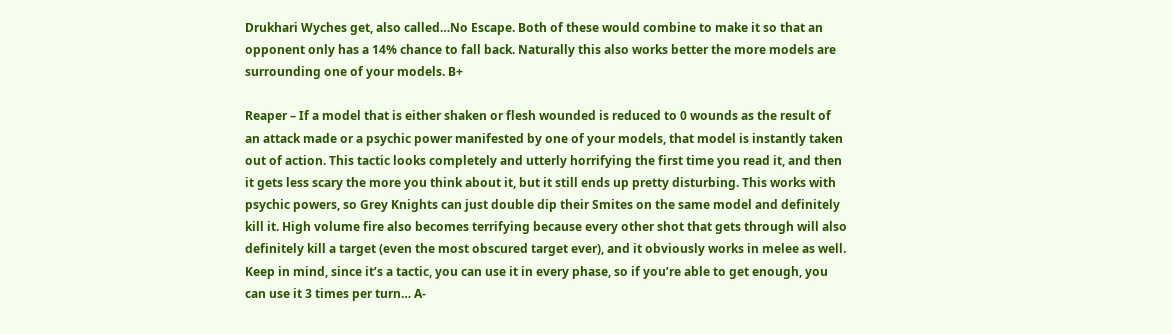Drukhari Wyches get, also called…No Escape. Both of these would combine to make it so that an opponent only has a 14% chance to fall back. Naturally this also works better the more models are surrounding one of your models. B+

Reaper – If a model that is either shaken or flesh wounded is reduced to 0 wounds as the result of an attack made or a psychic power manifested by one of your models, that model is instantly taken out of action. This tactic looks completely and utterly horrifying the first time you read it, and then it gets less scary the more you think about it, but it still ends up pretty disturbing. This works with psychic powers, so Grey Knights can just double dip their Smites on the same model and definitely kill it. High volume fire also becomes terrifying because every other shot that gets through will also definitely kill a target (even the most obscured target ever), and it obviously works in melee as well. Keep in mind, since it’s a tactic, you can use it in every phase, so if you’re able to get enough, you can use it 3 times per turn… A-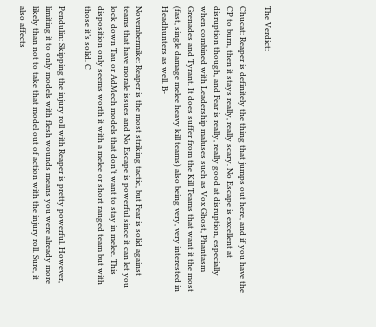The Verdict:

Chucat: Reaper is definitely the thing that jumps out here, and if you have the CP to burn, then it stays really, really scary. No Escape is excellent at disruption though, and Fear is really, really good at disruption, especially when combined with Leadership maluses such as Vox Ghost, Phantasm Grenades and Tyrant. It does suffer from the Kill Teams that want it the most (fast, single damage melee heavy kill teams) also being very, very interested in Headhunters as well. B-

Novembermike: Reaper is the most striking tactic, but Fear is solid against teams that have morale issues and No Escape is powerful since it can let you lock down Tau or AdMech models that don’t want to stay in melee. This disposition only seems worth it with a melee or short ranged team but with those it’s solid. C

Pendulin: Skipping the injury roll with Reaper is pretty powerful. However, limiting it to only models with flesh wounds means you were already more likely than not to take that model out of action with the injury roll. Sure, it also affects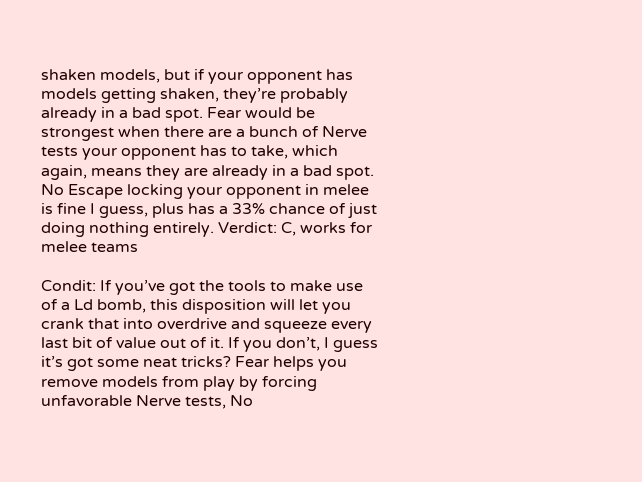shaken models, but if your opponent has models getting shaken, they’re probably already in a bad spot. Fear would be strongest when there are a bunch of Nerve tests your opponent has to take, which again, means they are already in a bad spot. No Escape locking your opponent in melee is fine I guess, plus has a 33% chance of just doing nothing entirely. Verdict: C, works for melee teams

Condit: If you’ve got the tools to make use of a Ld bomb, this disposition will let you crank that into overdrive and squeeze every last bit of value out of it. If you don’t, I guess it’s got some neat tricks? Fear helps you remove models from play by forcing unfavorable Nerve tests, No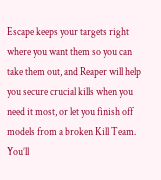Escape keeps your targets right where you want them so you can take them out, and Reaper will help you secure crucial kills when you need it most, or let you finish off models from a broken Kill Team. You’ll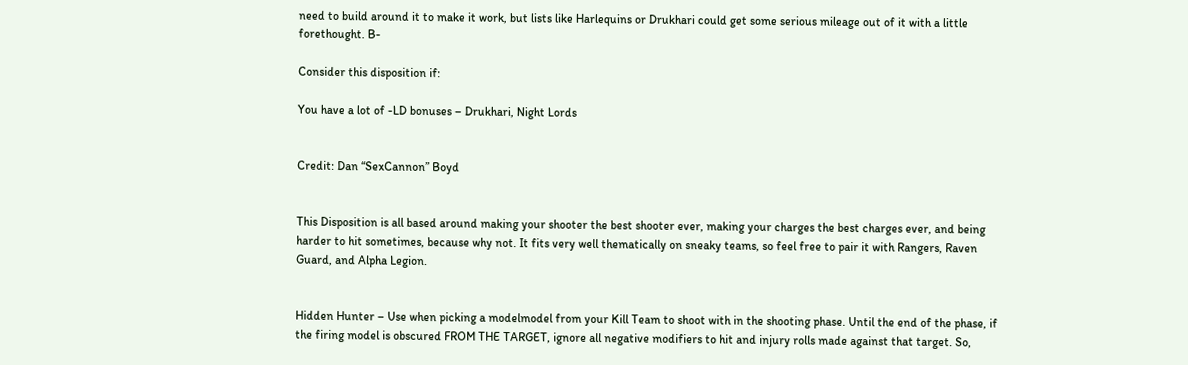need to build around it to make it work, but lists like Harlequins or Drukhari could get some serious mileage out of it with a little forethought. B-

Consider this disposition if:

You have a lot of -LD bonuses – Drukhari, Night Lords


Credit: Dan “SexCannon” Boyd


This Disposition is all based around making your shooter the best shooter ever, making your charges the best charges ever, and being harder to hit sometimes, because why not. It fits very well thematically on sneaky teams, so feel free to pair it with Rangers, Raven Guard, and Alpha Legion.


Hidden Hunter – Use when picking a modelmodel from your Kill Team to shoot with in the shooting phase. Until the end of the phase, if the firing model is obscured FROM THE TARGET, ignore all negative modifiers to hit and injury rolls made against that target. So,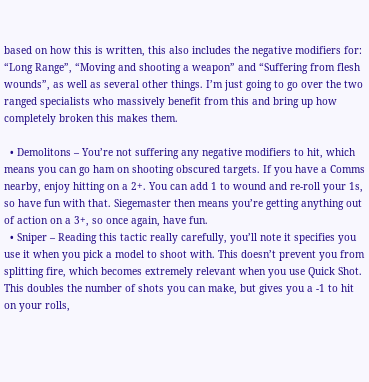based on how this is written, this also includes the negative modifiers for: “Long Range”, “Moving and shooting a weapon” and “Suffering from flesh wounds”, as well as several other things. I’m just going to go over the two ranged specialists who massively benefit from this and bring up how completely broken this makes them.

  • Demolitons – You’re not suffering any negative modifiers to hit, which means you can go ham on shooting obscured targets. If you have a Comms nearby, enjoy hitting on a 2+. You can add 1 to wound and re-roll your 1s, so have fun with that. Siegemaster then means you’re getting anything out of action on a 3+, so once again, have fun.
  • Sniper – Reading this tactic really carefully, you’ll note it specifies you use it when you pick a model to shoot with. This doesn’t prevent you from splitting fire, which becomes extremely relevant when you use Quick Shot. This doubles the number of shots you can make, but gives you a -1 to hit on your rolls,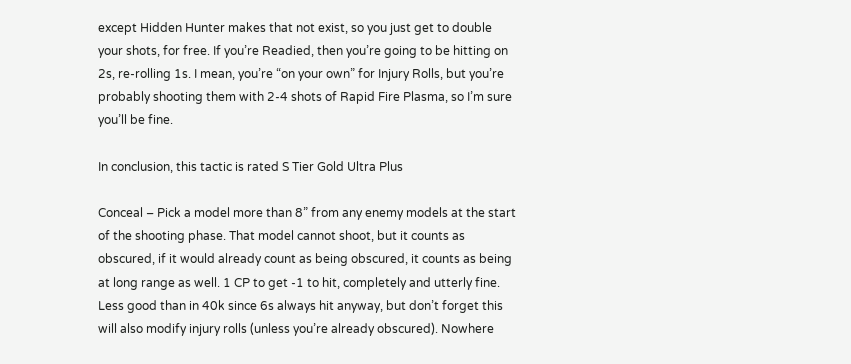except Hidden Hunter makes that not exist, so you just get to double your shots, for free. If you’re Readied, then you’re going to be hitting on 2s, re-rolling 1s. I mean, you’re “on your own” for Injury Rolls, but you’re probably shooting them with 2-4 shots of Rapid Fire Plasma, so I’m sure you’ll be fine.

In conclusion, this tactic is rated S Tier Gold Ultra Plus

Conceal – Pick a model more than 8” from any enemy models at the start of the shooting phase. That model cannot shoot, but it counts as obscured, if it would already count as being obscured, it counts as being at long range as well. 1 CP to get -1 to hit, completely and utterly fine. Less good than in 40k since 6s always hit anyway, but don’t forget this will also modify injury rolls (unless you’re already obscured). Nowhere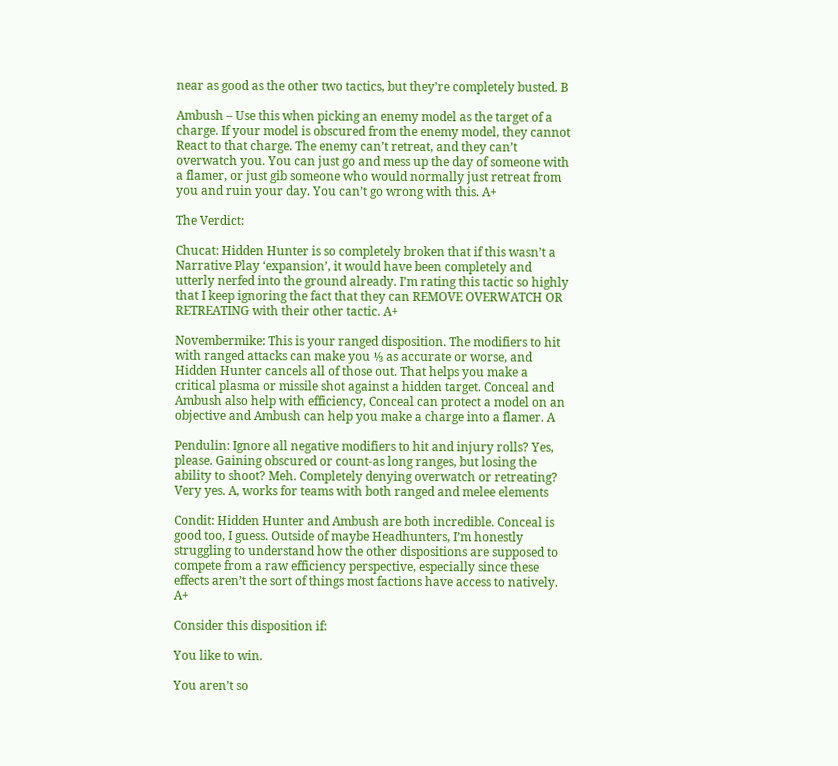near as good as the other two tactics, but they’re completely busted. B

Ambush – Use this when picking an enemy model as the target of a charge. If your model is obscured from the enemy model, they cannot React to that charge. The enemy can’t retreat, and they can’t overwatch you. You can just go and mess up the day of someone with a flamer, or just gib someone who would normally just retreat from you and ruin your day. You can’t go wrong with this. A+

The Verdict:

Chucat: Hidden Hunter is so completely broken that if this wasn’t a Narrative Play ‘expansion’, it would have been completely and utterly nerfed into the ground already. I’m rating this tactic so highly that I keep ignoring the fact that they can REMOVE OVERWATCH OR RETREATING with their other tactic. A+

Novembermike: This is your ranged disposition. The modifiers to hit with ranged attacks can make you ⅓ as accurate or worse, and Hidden Hunter cancels all of those out. That helps you make a critical plasma or missile shot against a hidden target. Conceal and Ambush also help with efficiency, Conceal can protect a model on an objective and Ambush can help you make a charge into a flamer. A

Pendulin: Ignore all negative modifiers to hit and injury rolls? Yes, please. Gaining obscured or count-as long ranges, but losing the ability to shoot? Meh. Completely denying overwatch or retreating? Very yes. A, works for teams with both ranged and melee elements

Condit: Hidden Hunter and Ambush are both incredible. Conceal is good too, I guess. Outside of maybe Headhunters, I’m honestly struggling to understand how the other dispositions are supposed to compete from a raw efficiency perspective, especially since these effects aren’t the sort of things most factions have access to natively. A+

Consider this disposition if:

You like to win.

You aren’t so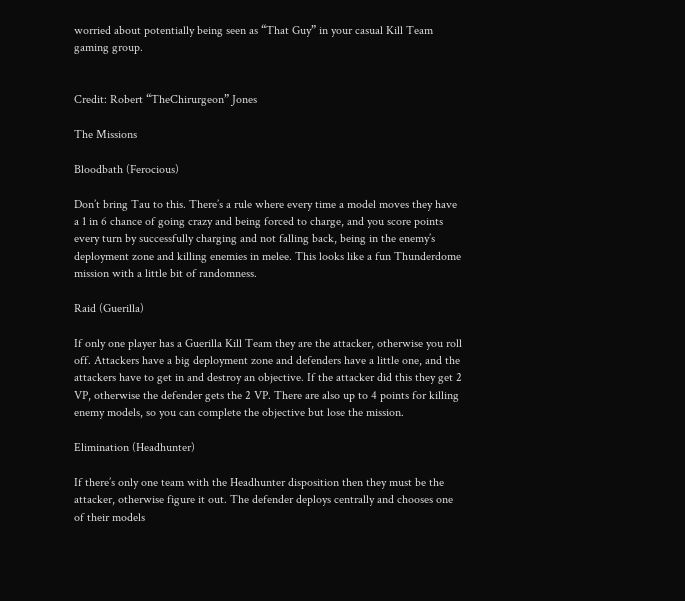worried about potentially being seen as “That Guy” in your casual Kill Team gaming group.


Credit: Robert “TheChirurgeon” Jones

The Missions

Bloodbath (Ferocious)

Don’t bring Tau to this. There’s a rule where every time a model moves they have a 1 in 6 chance of going crazy and being forced to charge, and you score points every turn by successfully charging and not falling back, being in the enemy’s deployment zone and killing enemies in melee. This looks like a fun Thunderdome mission with a little bit of randomness.

Raid (Guerilla)

If only one player has a Guerilla Kill Team they are the attacker, otherwise you roll off. Attackers have a big deployment zone and defenders have a little one, and the attackers have to get in and destroy an objective. If the attacker did this they get 2 VP, otherwise the defender gets the 2 VP. There are also up to 4 points for killing enemy models, so you can complete the objective but lose the mission.

Elimination (Headhunter)

If there’s only one team with the Headhunter disposition then they must be the attacker, otherwise figure it out. The defender deploys centrally and chooses one of their models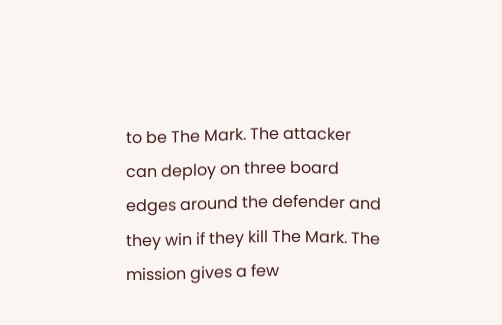to be The Mark. The attacker can deploy on three board edges around the defender and they win if they kill The Mark. The mission gives a few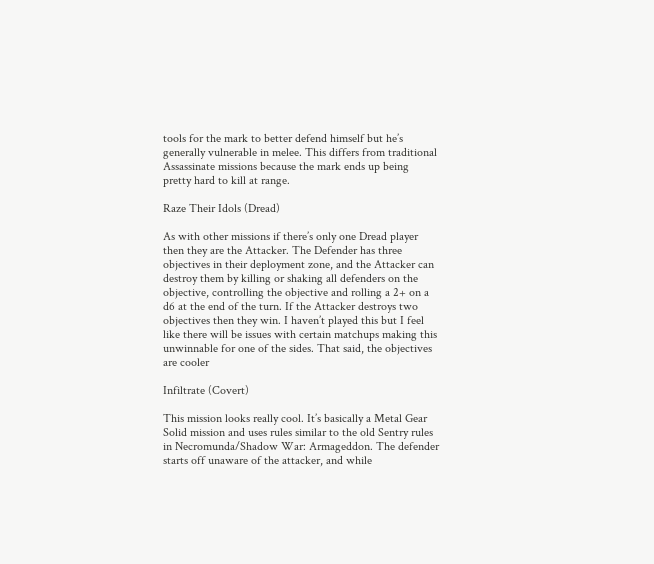tools for the mark to better defend himself but he’s generally vulnerable in melee. This differs from traditional Assassinate missions because the mark ends up being pretty hard to kill at range.

Raze Their Idols (Dread)

As with other missions if there’s only one Dread player then they are the Attacker. The Defender has three objectives in their deployment zone, and the Attacker can destroy them by killing or shaking all defenders on the objective, controlling the objective and rolling a 2+ on a d6 at the end of the turn. If the Attacker destroys two objectives then they win. I haven’t played this but I feel like there will be issues with certain matchups making this unwinnable for one of the sides. That said, the objectives are cooler

Infiltrate (Covert)

This mission looks really cool. It’s basically a Metal Gear Solid mission and uses rules similar to the old Sentry rules in Necromunda/Shadow War: Armageddon. The defender starts off unaware of the attacker, and while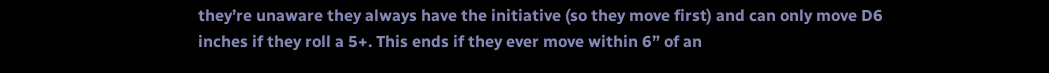they’re unaware they always have the initiative (so they move first) and can only move D6 inches if they roll a 5+. This ends if they ever move within 6” of an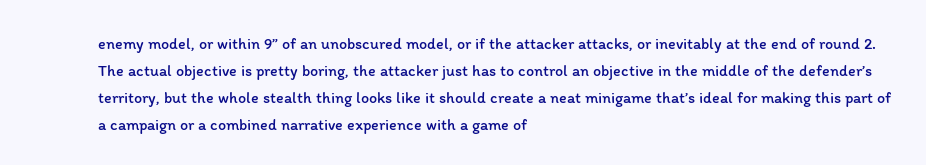enemy model, or within 9” of an unobscured model, or if the attacker attacks, or inevitably at the end of round 2. The actual objective is pretty boring, the attacker just has to control an objective in the middle of the defender’s territory, but the whole stealth thing looks like it should create a neat minigame that’s ideal for making this part of a campaign or a combined narrative experience with a game of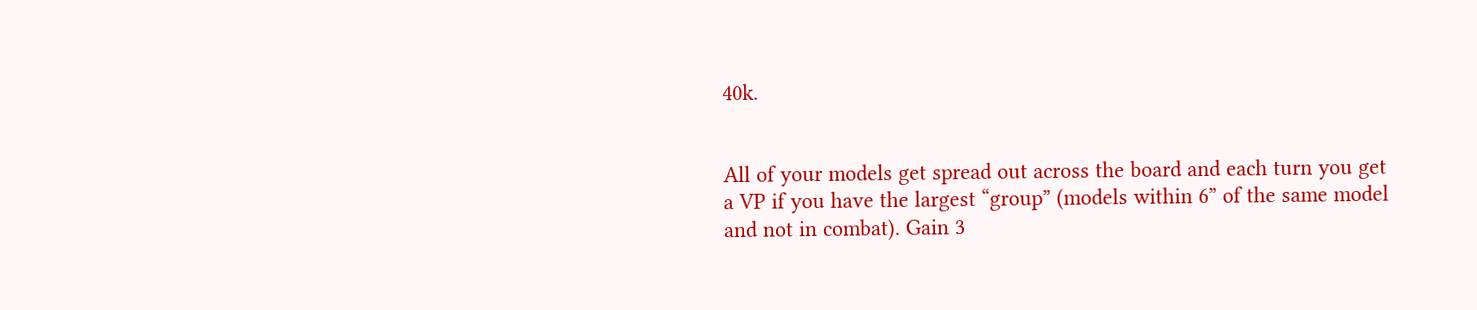40k.


All of your models get spread out across the board and each turn you get a VP if you have the largest “group” (models within 6” of the same model and not in combat). Gain 3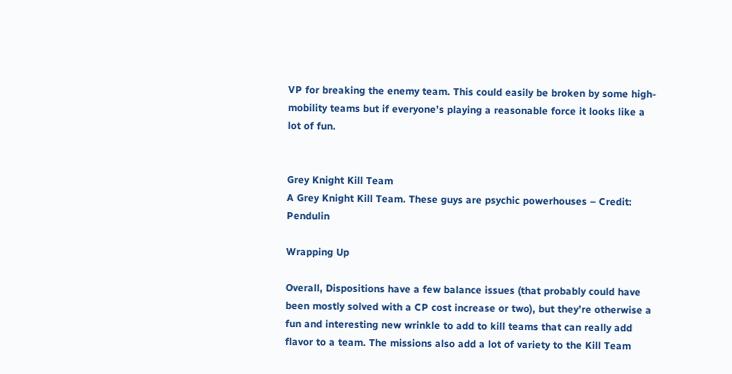VP for breaking the enemy team. This could easily be broken by some high-mobility teams but if everyone’s playing a reasonable force it looks like a lot of fun.


Grey Knight Kill Team
A Grey Knight Kill Team. These guys are psychic powerhouses – Credit: Pendulin

Wrapping Up

Overall, Dispositions have a few balance issues (that probably could have been mostly solved with a CP cost increase or two), but they’re otherwise a fun and interesting new wrinkle to add to kill teams that can really add flavor to a team. The missions also add a lot of variety to the Kill Team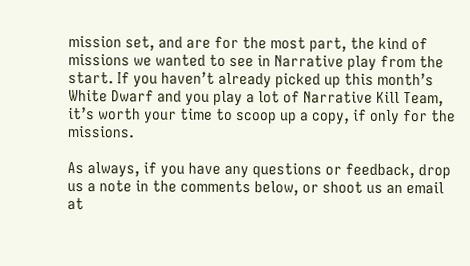mission set, and are for the most part, the kind of missions we wanted to see in Narrative play from the start. If you haven’t already picked up this month’s White Dwarf and you play a lot of Narrative Kill Team, it’s worth your time to scoop up a copy, if only for the missions.

As always, if you have any questions or feedback, drop us a note in the comments below, or shoot us an email at